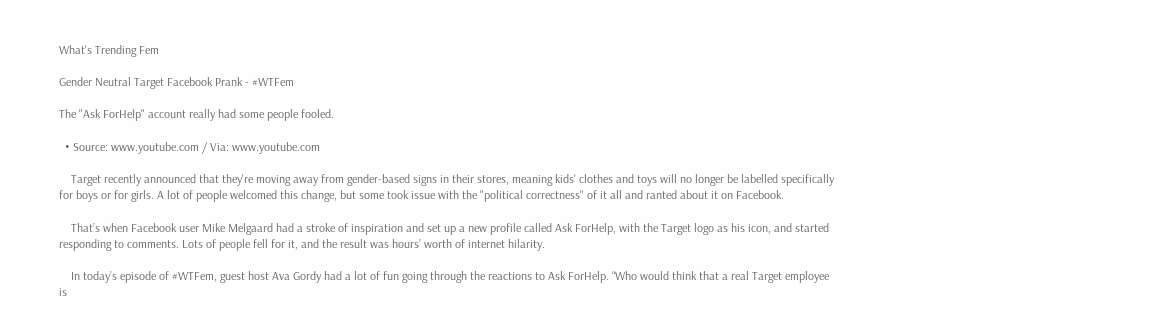What's Trending Fem

Gender Neutral Target Facebook Prank - #WTFem

The "Ask ForHelp" account really had some people fooled.

  • Source: www.youtube.com / Via: www.youtube.com

    Target recently announced that they're moving away from gender-based signs in their stores, meaning kids' clothes and toys will no longer be labelled specifically for boys or for girls. A lot of people welcomed this change, but some took issue with the "political correctness" of it all and ranted about it on Facebook.

    That’s when Facebook user Mike Melgaard had a stroke of inspiration and set up a new profile called Ask ForHelp, with the Target logo as his icon, and started responding to comments. Lots of people fell for it, and the result was hours’ worth of internet hilarity.

    In today’s episode of #WTFem, guest host Ava Gordy had a lot of fun going through the reactions to Ask ForHelp. “Who would think that a real Target employee is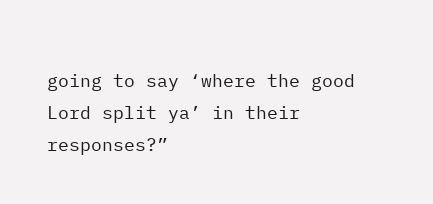going to say ‘where the good Lord split ya’ in their responses?”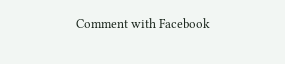Comment with Facebook